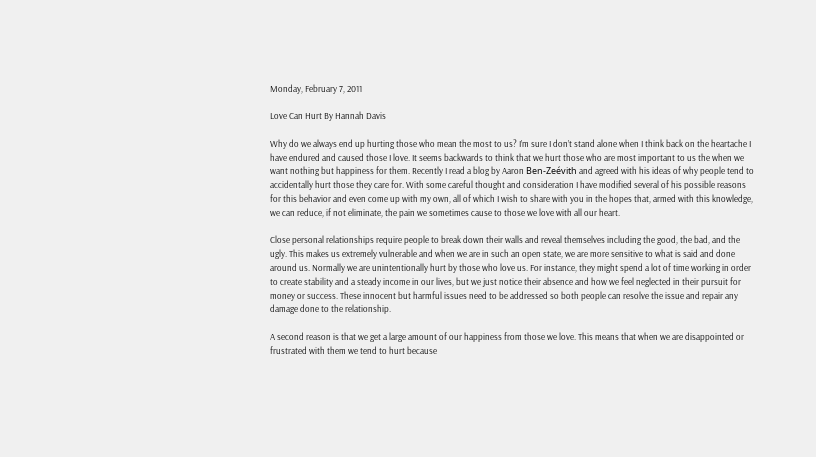Monday, February 7, 2011

Love Can Hurt By Hannah Davis

Why do we always end up hurting those who mean the most to us? I’m sure I don’t stand alone when I think back on the heartache I have endured and caused those I love. It seems backwards to think that we hurt those who are most important to us the when we want nothing but happiness for them. Recently I read a blog by Aaron Ben-Zeévith and agreed with his ideas of why people tend to accidentally hurt those they care for. With some careful thought and consideration I have modified several of his possible reasons for this behavior and even come up with my own, all of which I wish to share with you in the hopes that, armed with this knowledge, we can reduce, if not eliminate, the pain we sometimes cause to those we love with all our heart.

Close personal relationships require people to break down their walls and reveal themselves including the good, the bad, and the ugly. This makes us extremely vulnerable and when we are in such an open state, we are more sensitive to what is said and done around us. Normally we are unintentionally hurt by those who love us. For instance, they might spend a lot of time working in order to create stability and a steady income in our lives, but we just notice their absence and how we feel neglected in their pursuit for money or success. These innocent but harmful issues need to be addressed so both people can resolve the issue and repair any damage done to the relationship.

A second reason is that we get a large amount of our happiness from those we love. This means that when we are disappointed or frustrated with them we tend to hurt because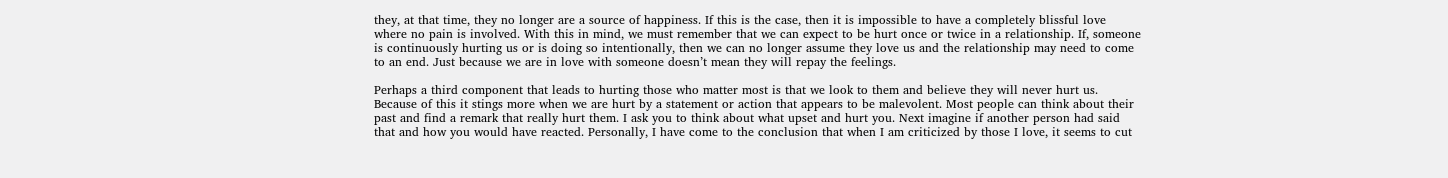they, at that time, they no longer are a source of happiness. If this is the case, then it is impossible to have a completely blissful love where no pain is involved. With this in mind, we must remember that we can expect to be hurt once or twice in a relationship. If, someone is continuously hurting us or is doing so intentionally, then we can no longer assume they love us and the relationship may need to come to an end. Just because we are in love with someone doesn’t mean they will repay the feelings.

Perhaps a third component that leads to hurting those who matter most is that we look to them and believe they will never hurt us. Because of this it stings more when we are hurt by a statement or action that appears to be malevolent. Most people can think about their past and find a remark that really hurt them. I ask you to think about what upset and hurt you. Next imagine if another person had said that and how you would have reacted. Personally, I have come to the conclusion that when I am criticized by those I love, it seems to cut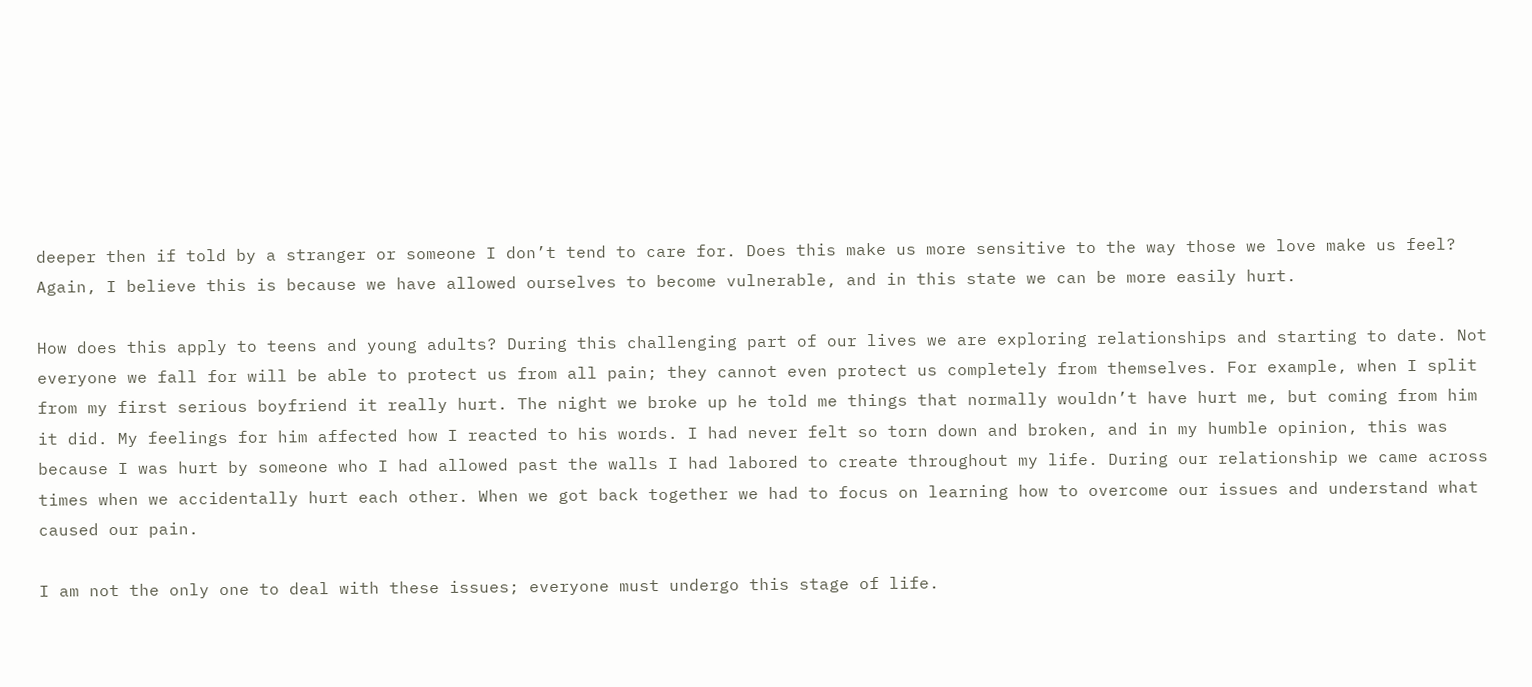deeper then if told by a stranger or someone I don’t tend to care for. Does this make us more sensitive to the way those we love make us feel? Again, I believe this is because we have allowed ourselves to become vulnerable, and in this state we can be more easily hurt.

How does this apply to teens and young adults? During this challenging part of our lives we are exploring relationships and starting to date. Not everyone we fall for will be able to protect us from all pain; they cannot even protect us completely from themselves. For example, when I split from my first serious boyfriend it really hurt. The night we broke up he told me things that normally wouldn’t have hurt me, but coming from him it did. My feelings for him affected how I reacted to his words. I had never felt so torn down and broken, and in my humble opinion, this was because I was hurt by someone who I had allowed past the walls I had labored to create throughout my life. During our relationship we came across times when we accidentally hurt each other. When we got back together we had to focus on learning how to overcome our issues and understand what caused our pain.

I am not the only one to deal with these issues; everyone must undergo this stage of life.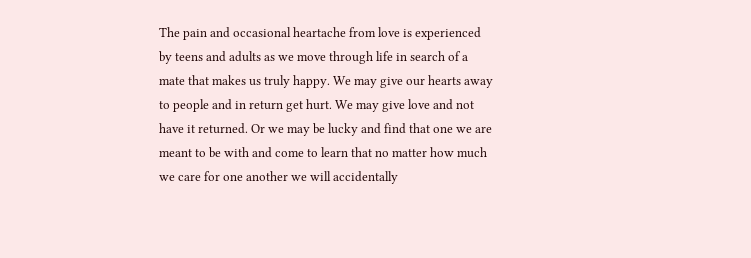The pain and occasional heartache from love is experienced by teens and adults as we move through life in search of a mate that makes us truly happy. We may give our hearts away to people and in return get hurt. We may give love and not have it returned. Or we may be lucky and find that one we are meant to be with and come to learn that no matter how much we care for one another we will accidentally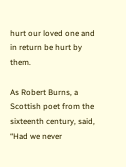hurt our loved one and in return be hurt by them.

As Robert Burns, a Scottish poet from the sixteenth century, said, “Had we never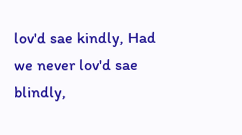lov'd sae kindly, Had we never lov'd sae blindly,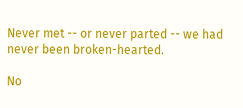Never met -- or never parted -- we had never been broken-hearted.

No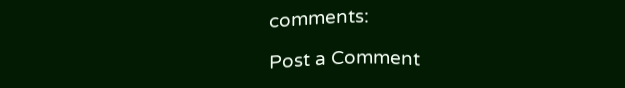comments:

Post a Comment